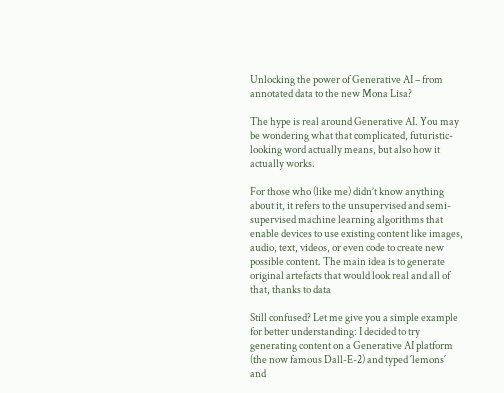Unlocking the power of Generative AI – from annotated data to the new Mona Lisa?

The hype is real around Generative AI. You may be wondering what that complicated, futuristic-looking word actually means, but also how it actually works.

For those who (like me) didn’t know anything about it, it refers to the unsupervised and semi-supervised machine learning algorithms that enable devices to use existing content like images, audio, text, videos, or even code to create new possible content. The main idea is to generate original artefacts that would look real and all of that, thanks to data

Still confused? Let me give you a simple example for better understanding: I decided to try generating content on a Generative AI platform (the now famous Dall-E-2) and typed ´lemons´ and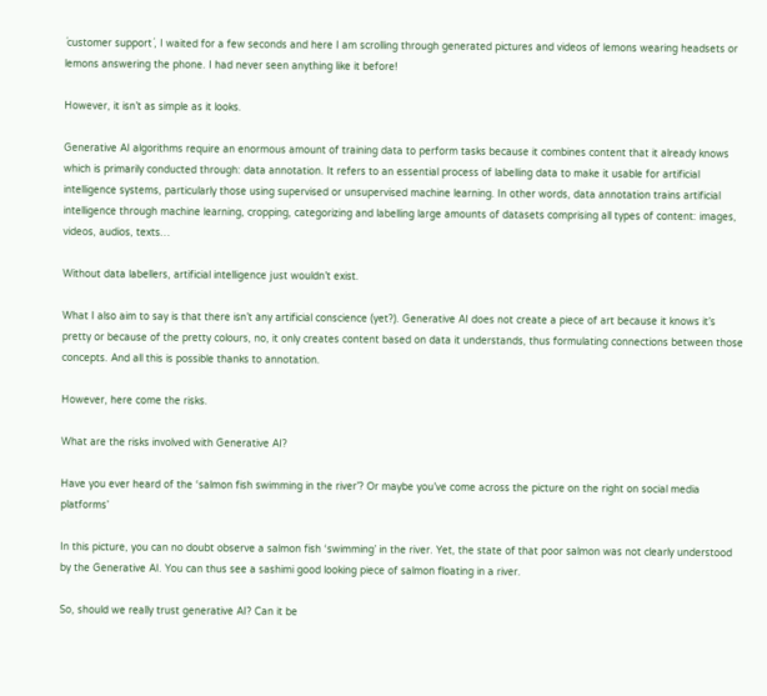´customer support´, I waited for a few seconds and here I am scrolling through generated pictures and videos of lemons wearing headsets or lemons answering the phone. I had never seen anything like it before!

However, it isn’t as simple as it looks.

Generative AI algorithms require an enormous amount of training data to perform tasks because it combines content that it already knows which is primarily conducted through: data annotation. It refers to an essential process of labelling data to make it usable for artificial intelligence systems, particularly those using supervised or unsupervised machine learning. In other words, data annotation trains artificial intelligence through machine learning, cropping, categorizing and labelling large amounts of datasets comprising all types of content: images, videos, audios, texts…

Without data labellers, artificial intelligence just wouldn’t exist.

What I also aim to say is that there isn’t any artificial conscience (yet?). Generative AI does not create a piece of art because it knows it’s pretty or because of the pretty colours, no, it only creates content based on data it understands, thus formulating connections between those concepts. And all this is possible thanks to annotation.

However, here come the risks.

What are the risks involved with Generative AI?

Have you ever heard of the ‘salmon fish swimming in the river’? Or maybe you’ve come across the picture on the right on social media platforms’

In this picture, you can no doubt observe a salmon fish ‘swimming’ in the river. Yet, the state of that poor salmon was not clearly understood by the Generative AI. You can thus see a sashimi good looking piece of salmon floating in a river.

So, should we really trust generative AI? Can it be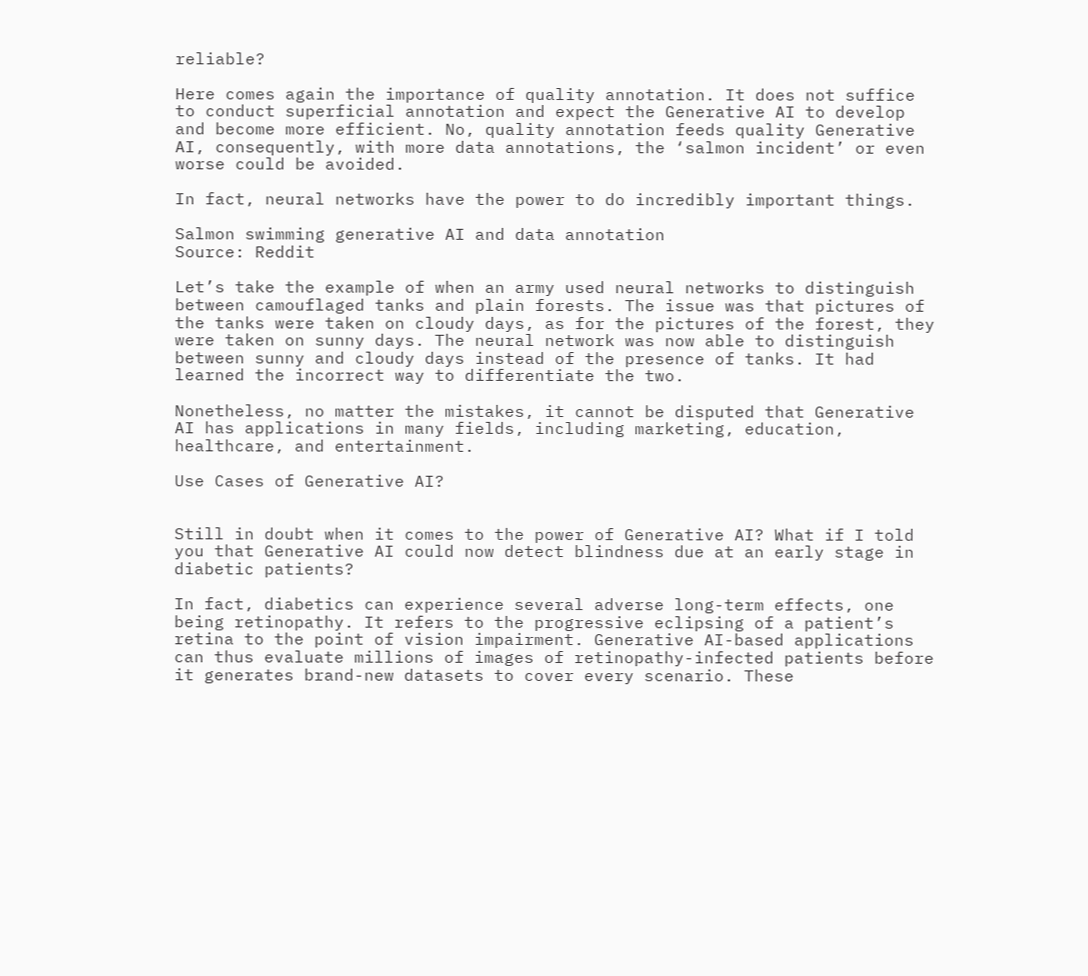reliable?

Here comes again the importance of quality annotation. It does not suffice to conduct superficial annotation and expect the Generative AI to develop and become more efficient. No, quality annotation feeds quality Generative AI, consequently, with more data annotations, the ‘salmon incident’ or even worse could be avoided.

In fact, neural networks have the power to do incredibly important things.

Salmon swimming generative AI and data annotation
Source: Reddit

Let’s take the example of when an army used neural networks to distinguish between camouflaged tanks and plain forests. The issue was that pictures of the tanks were taken on cloudy days, as for the pictures of the forest, they were taken on sunny days. The neural network was now able to distinguish between sunny and cloudy days instead of the presence of tanks. It had learned the incorrect way to differentiate the two.

Nonetheless, no matter the mistakes, it cannot be disputed that Generative AI has applications in many fields, including marketing, education, healthcare, and entertainment.

Use Cases of Generative AI?


Still in doubt when it comes to the power of Generative AI? What if I told you that Generative AI could now detect blindness due at an early stage in diabetic patients?

In fact, diabetics can experience several adverse long-term effects, one being retinopathy. It refers to the progressive eclipsing of a patient’s retina to the point of vision impairment. Generative AI-based applications can thus evaluate millions of images of retinopathy-infected patients before it generates brand-new datasets to cover every scenario. These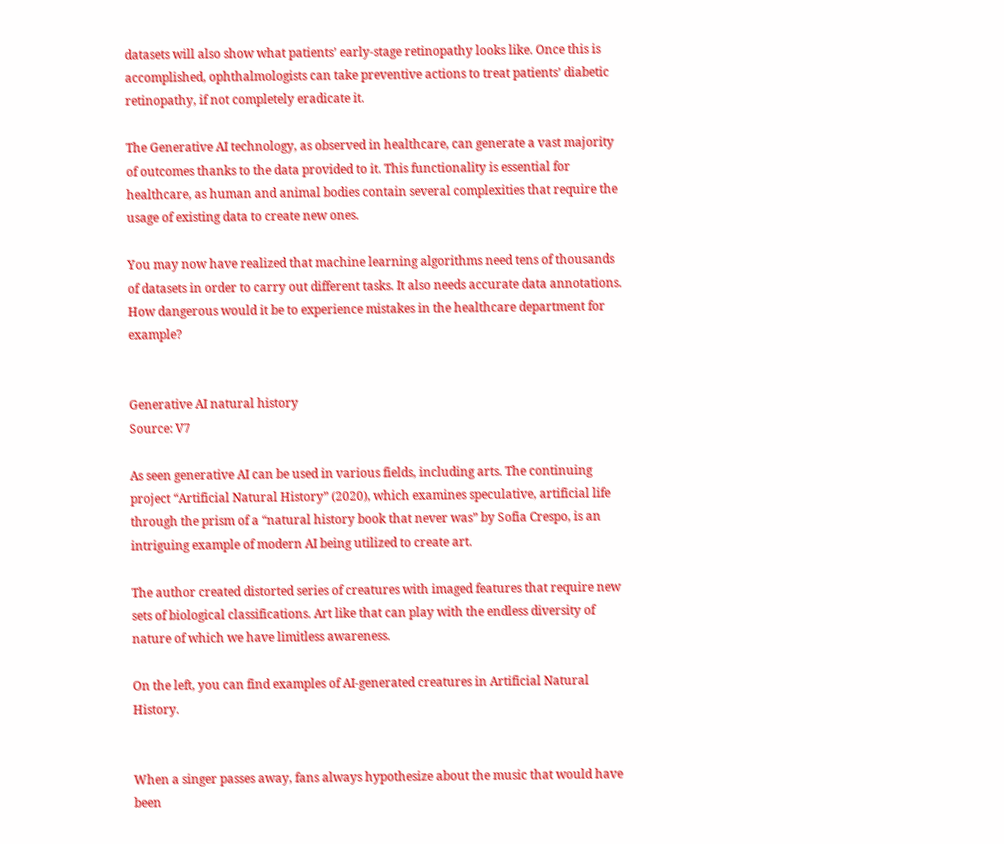datasets will also show what patients’ early-stage retinopathy looks like. Once this is accomplished, ophthalmologists can take preventive actions to treat patients’ diabetic retinopathy, if not completely eradicate it.

The Generative AI technology, as observed in healthcare, can generate a vast majority of outcomes thanks to the data provided to it. This functionality is essential for healthcare, as human and animal bodies contain several complexities that require the usage of existing data to create new ones.

You may now have realized that machine learning algorithms need tens of thousands of datasets in order to carry out different tasks. It also needs accurate data annotations. How dangerous would it be to experience mistakes in the healthcare department for example?


Generative AI natural history
Source: V7

As seen generative AI can be used in various fields, including arts. The continuing project “Artificial Natural History” (2020), which examines speculative, artificial life through the prism of a “natural history book that never was” by Sofia Crespo, is an intriguing example of modern AI being utilized to create art.

The author created distorted series of creatures with imaged features that require new sets of biological classifications. Art like that can play with the endless diversity of nature of which we have limitless awareness.

On the left, you can find examples of AI-generated creatures in Artificial Natural History.


When a singer passes away, fans always hypothesize about the music that would have been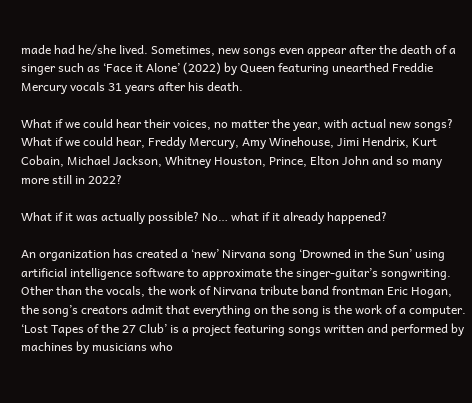made had he/she lived. Sometimes, new songs even appear after the death of a singer such as ‘Face it Alone’ (2022) by Queen featuring unearthed Freddie Mercury vocals 31 years after his death.

What if we could hear their voices, no matter the year, with actual new songs? What if we could hear, Freddy Mercury, Amy Winehouse, Jimi Hendrix, Kurt Cobain, Michael Jackson, Whitney Houston, Prince, Elton John and so many more still in 2022?

What if it was actually possible? No… what if it already happened?

An organization has created a ‘new’ Nirvana song ‘Drowned in the Sun’ using artificial intelligence software to approximate the singer-guitar’s songwriting. Other than the vocals, the work of Nirvana tribute band frontman Eric Hogan, the song’s creators admit that everything on the song is the work of a computer. ‘Lost Tapes of the 27 Club’ is a project featuring songs written and performed by machines by musicians who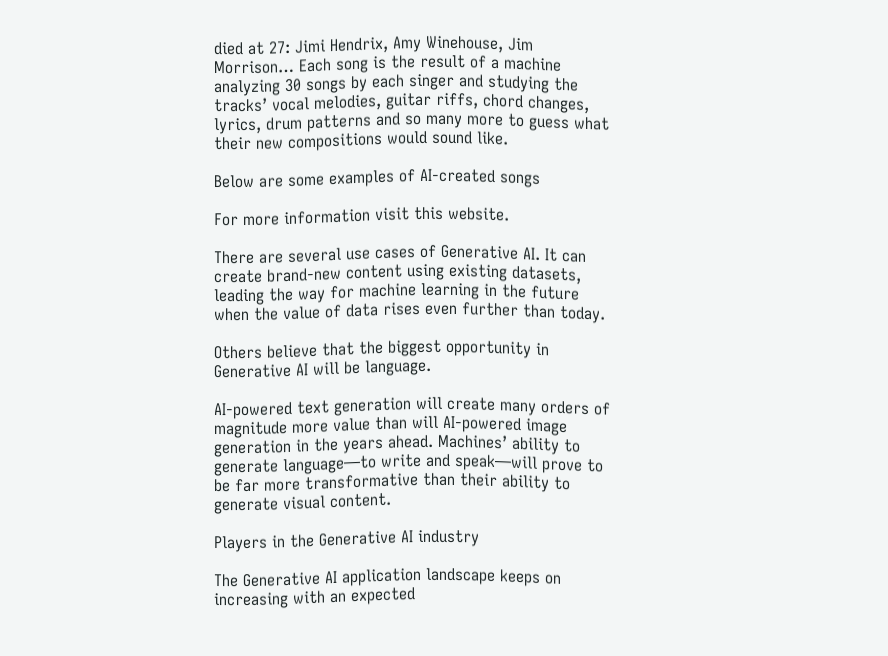died at 27: Jimi Hendrix, Amy Winehouse, Jim Morrison… Each song is the result of a machine analyzing 30 songs by each singer and studying the tracks’ vocal melodies, guitar riffs, chord changes, lyrics, drum patterns and so many more to guess what their new compositions would sound like.

Below are some examples of AI-created songs

For more information visit this website.

There are several use cases of Generative AI. It can create brand-new content using existing datasets, leading the way for machine learning in the future when the value of data rises even further than today.

Others believe that the biggest opportunity in Generative AI will be language.

AI-powered text generation will create many orders of magnitude more value than will AI-powered image generation in the years ahead. Machines’ ability to generate language—to write and speak—will prove to be far more transformative than their ability to generate visual content.

Players in the Generative AI industry

The Generative AI application landscape keeps on increasing with an expected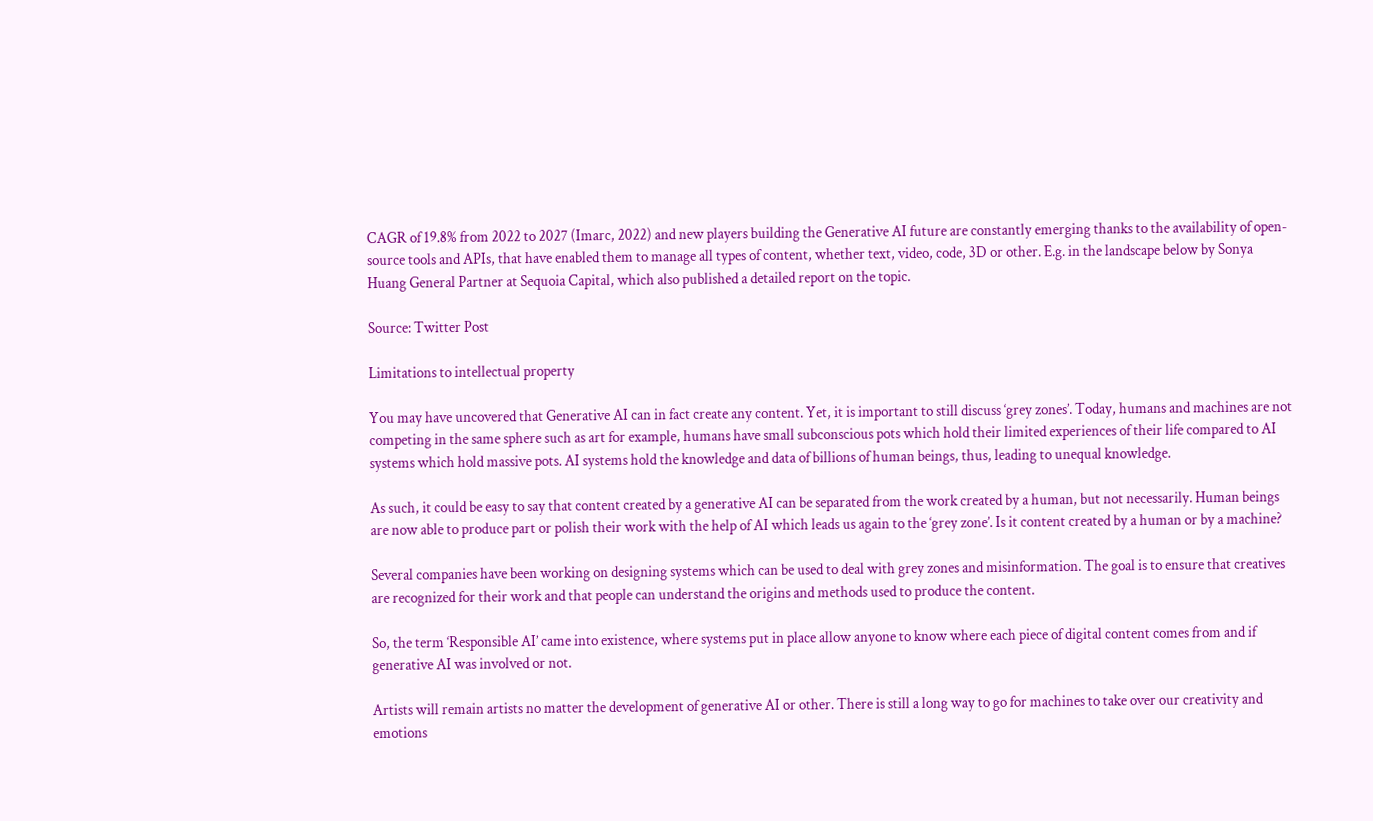CAGR of 19.8% from 2022 to 2027 (Imarc, 2022) and new players building the Generative AI future are constantly emerging thanks to the availability of open-source tools and APIs, that have enabled them to manage all types of content, whether text, video, code, 3D or other. E.g. in the landscape below by Sonya Huang General Partner at Sequoia Capital, which also published a detailed report on the topic.

Source: Twitter Post

Limitations to intellectual property

You may have uncovered that Generative AI can in fact create any content. Yet, it is important to still discuss ‘grey zones’. Today, humans and machines are not competing in the same sphere such as art for example, humans have small subconscious pots which hold their limited experiences of their life compared to AI systems which hold massive pots. AI systems hold the knowledge and data of billions of human beings, thus, leading to unequal knowledge.

As such, it could be easy to say that content created by a generative AI can be separated from the work created by a human, but not necessarily. Human beings are now able to produce part or polish their work with the help of AI which leads us again to the ‘grey zone’. Is it content created by a human or by a machine?

Several companies have been working on designing systems which can be used to deal with grey zones and misinformation. The goal is to ensure that creatives are recognized for their work and that people can understand the origins and methods used to produce the content.

So, the term ‘Responsible AI’ came into existence, where systems put in place allow anyone to know where each piece of digital content comes from and if generative AI was involved or not.

Artists will remain artists no matter the development of generative AI or other. There is still a long way to go for machines to take over our creativity and emotions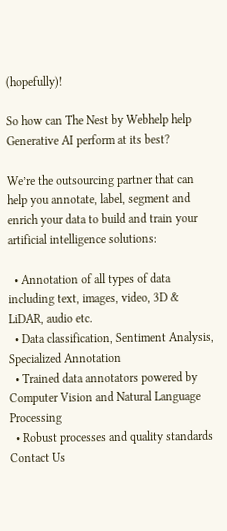(hopefully)!

So how can The Nest by Webhelp help Generative AI perform at its best?

We’re the outsourcing partner that can help you annotate, label, segment and enrich your data to build and train your artificial intelligence solutions:

  • Annotation of all types of data including text, images, video, 3D & LiDAR, audio etc.
  • Data classification, Sentiment Analysis, Specialized Annotation
  • Trained data annotators powered by Computer Vision and Natural Language Processing
  • Robust processes and quality standards
Contact Us